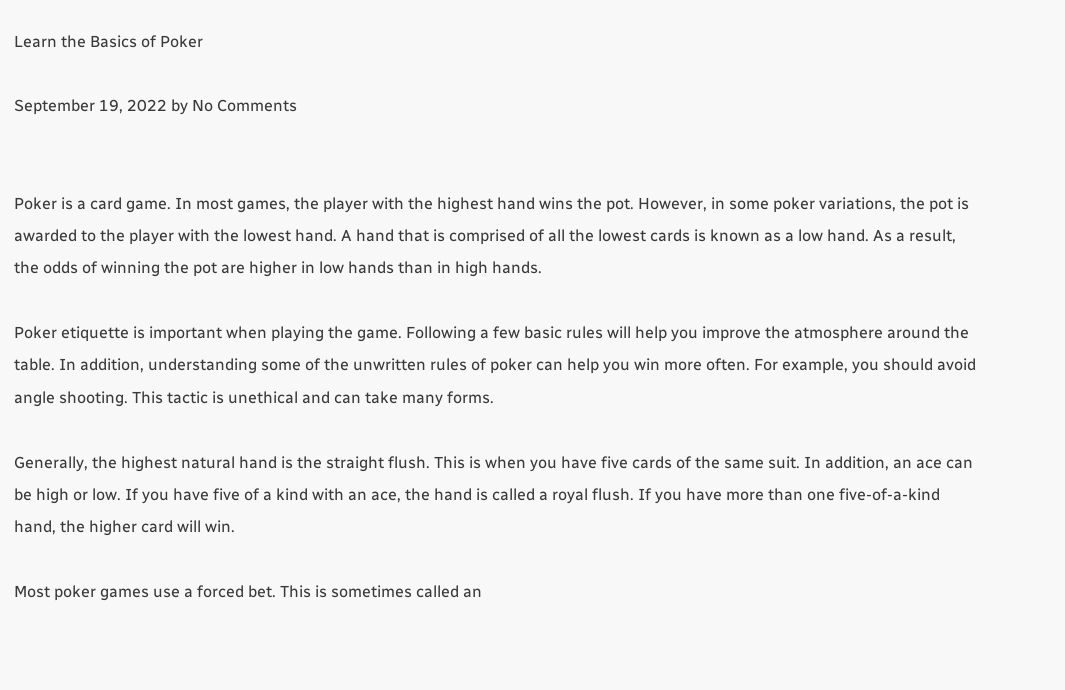Learn the Basics of Poker

September 19, 2022 by No Comments


Poker is a card game. In most games, the player with the highest hand wins the pot. However, in some poker variations, the pot is awarded to the player with the lowest hand. A hand that is comprised of all the lowest cards is known as a low hand. As a result, the odds of winning the pot are higher in low hands than in high hands.

Poker etiquette is important when playing the game. Following a few basic rules will help you improve the atmosphere around the table. In addition, understanding some of the unwritten rules of poker can help you win more often. For example, you should avoid angle shooting. This tactic is unethical and can take many forms.

Generally, the highest natural hand is the straight flush. This is when you have five cards of the same suit. In addition, an ace can be high or low. If you have five of a kind with an ace, the hand is called a royal flush. If you have more than one five-of-a-kind hand, the higher card will win.

Most poker games use a forced bet. This is sometimes called an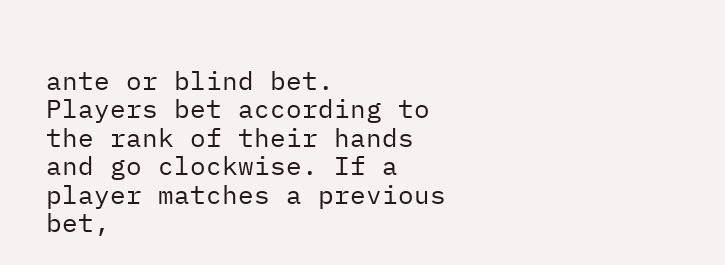ante or blind bet. Players bet according to the rank of their hands and go clockwise. If a player matches a previous bet,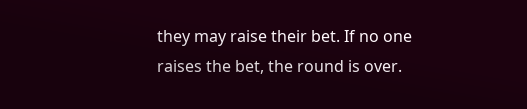they may raise their bet. If no one raises the bet, the round is over.